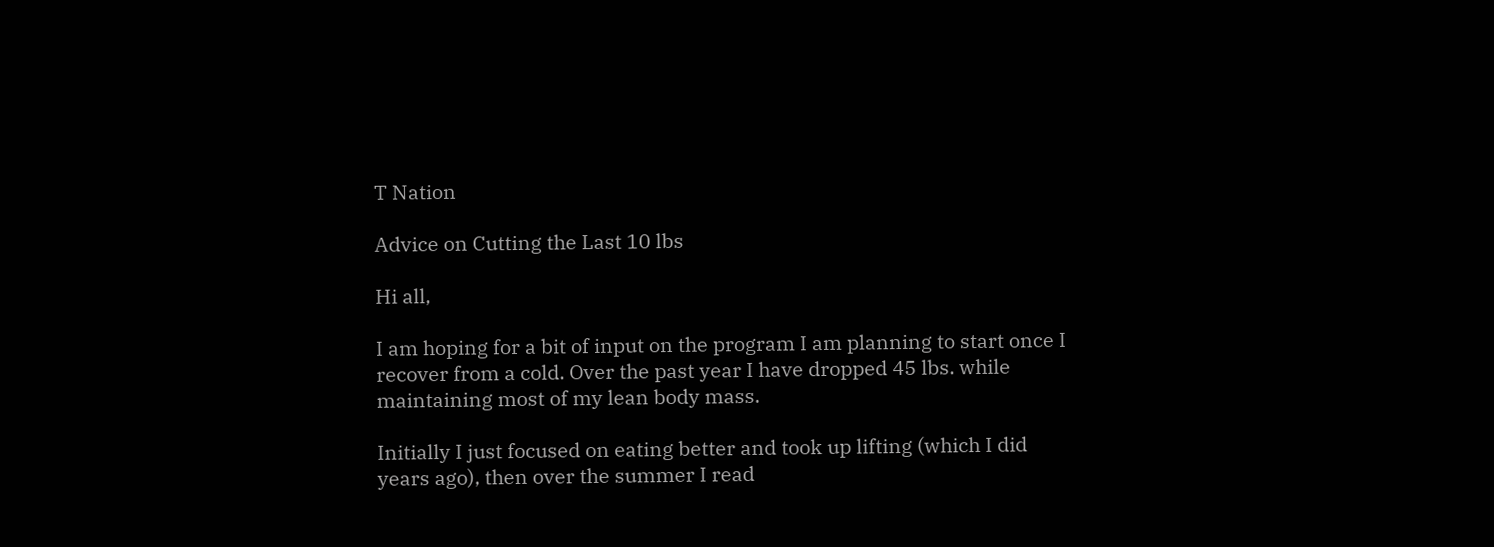T Nation

Advice on Cutting the Last 10 lbs

Hi all,

I am hoping for a bit of input on the program I am planning to start once I recover from a cold. Over the past year I have dropped 45 lbs. while maintaining most of my lean body mass.

Initially I just focused on eating better and took up lifting (which I did years ago), then over the summer I read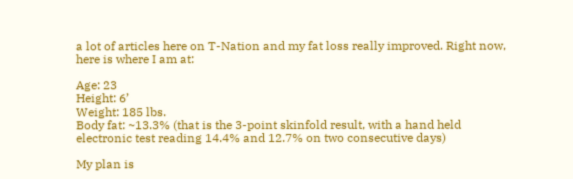a lot of articles here on T-Nation and my fat loss really improved. Right now, here is where I am at:

Age: 23
Height: 6’
Weight: 185 lbs.
Body fat: ~13.3% (that is the 3-point skinfold result, with a hand held electronic test reading 14.4% and 12.7% on two consecutive days)

My plan is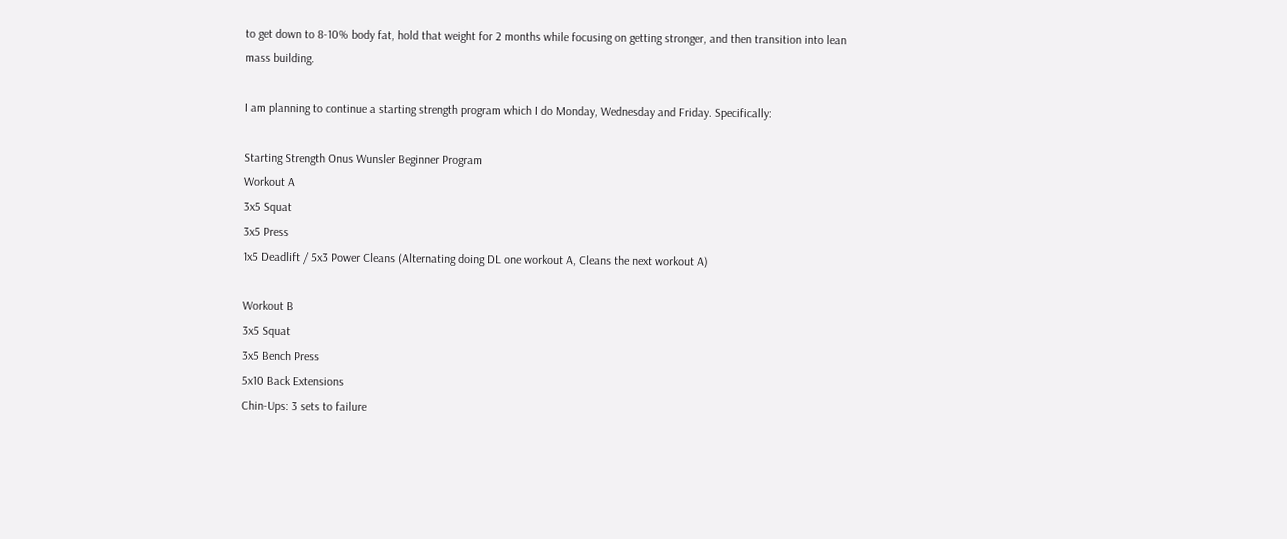to get down to 8-10% body fat, hold that weight for 2 months while focusing on getting stronger, and then transition into lean mass building.

I am planning to continue a starting strength program which I do Monday, Wednesday and Friday. Specifically:

Starting Strength Onus Wunsler Beginner Program
Workout A
3x5 Squat
3x5 Press
1x5 Deadlift / 5x3 Power Cleans (Alternating doing DL one workout A, Cleans the next workout A)

Workout B
3x5 Squat
3x5 Bench Press
5x10 Back Extensions
Chin-Ups: 3 sets to failure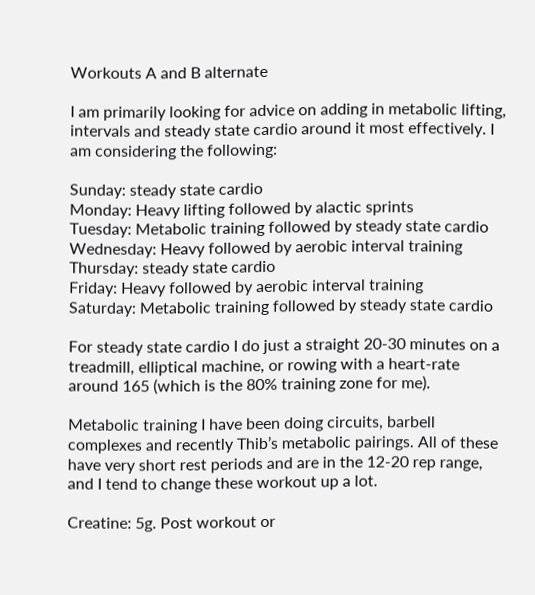Workouts A and B alternate

I am primarily looking for advice on adding in metabolic lifting, intervals and steady state cardio around it most effectively. I am considering the following:

Sunday: steady state cardio
Monday: Heavy lifting followed by alactic sprints
Tuesday: Metabolic training followed by steady state cardio
Wednesday: Heavy followed by aerobic interval training
Thursday: steady state cardio
Friday: Heavy followed by aerobic interval training
Saturday: Metabolic training followed by steady state cardio

For steady state cardio I do just a straight 20-30 minutes on a treadmill, elliptical machine, or rowing with a heart-rate around 165 (which is the 80% training zone for me).

Metabolic training I have been doing circuits, barbell complexes and recently Thib’s metabolic pairings. All of these have very short rest periods and are in the 12-20 rep range, and I tend to change these workout up a lot.

Creatine: 5g. Post workout or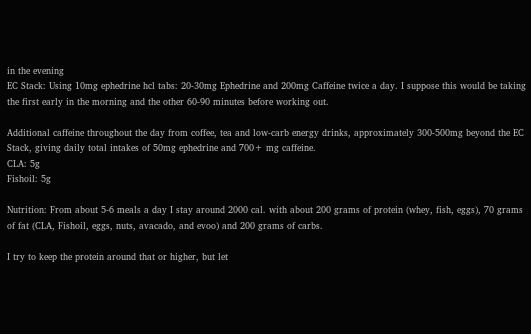in the evening
EC Stack: Using 10mg ephedrine hcl tabs: 20-30mg Ephedrine and 200mg Caffeine twice a day. I suppose this would be taking the first early in the morning and the other 60-90 minutes before working out.

Additional caffeine throughout the day from coffee, tea and low-carb energy drinks, approximately 300-500mg beyond the EC Stack, giving daily total intakes of 50mg ephedrine and 700+ mg caffeine.
CLA: 5g
Fishoil: 5g

Nutrition: From about 5-6 meals a day I stay around 2000 cal. with about 200 grams of protein (whey, fish, eggs), 70 grams of fat (CLA, Fishoil, eggs, nuts, avacado, and evoo) and 200 grams of carbs.

I try to keep the protein around that or higher, but let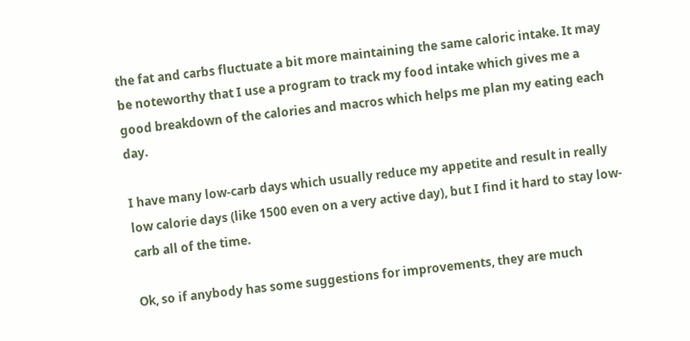the fat and carbs fluctuate a bit more maintaining the same caloric intake. It may be noteworthy that I use a program to track my food intake which gives me a good breakdown of the calories and macros which helps me plan my eating each day.

I have many low-carb days which usually reduce my appetite and result in really low calorie days (like 1500 even on a very active day), but I find it hard to stay low-carb all of the time.

Ok, so if anybody has some suggestions for improvements, they are much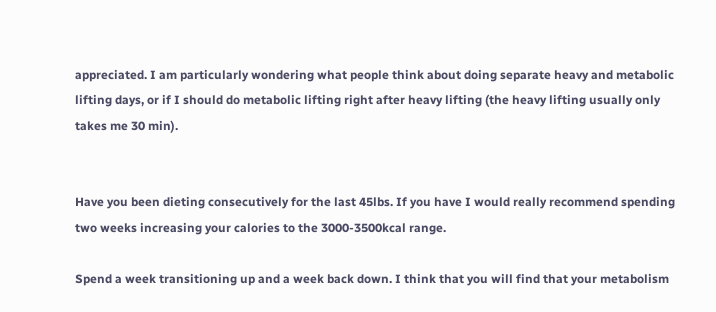appreciated. I am particularly wondering what people think about doing separate heavy and metabolic lifting days, or if I should do metabolic lifting right after heavy lifting (the heavy lifting usually only takes me 30 min).


Have you been dieting consecutively for the last 45lbs. If you have I would really recommend spending two weeks increasing your calories to the 3000-3500kcal range.

Spend a week transitioning up and a week back down. I think that you will find that your metabolism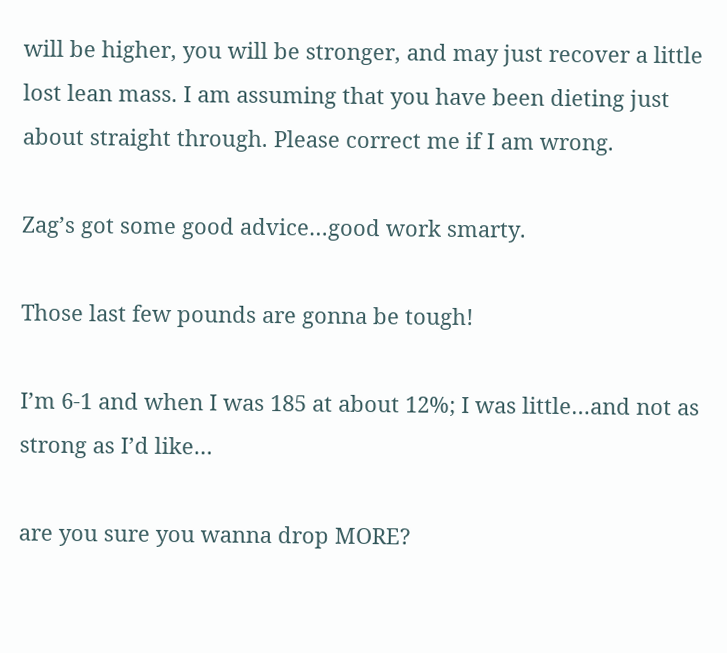will be higher, you will be stronger, and may just recover a little lost lean mass. I am assuming that you have been dieting just about straight through. Please correct me if I am wrong.

Zag’s got some good advice…good work smarty.

Those last few pounds are gonna be tough!

I’m 6-1 and when I was 185 at about 12%; I was little…and not as strong as I’d like…

are you sure you wanna drop MORE?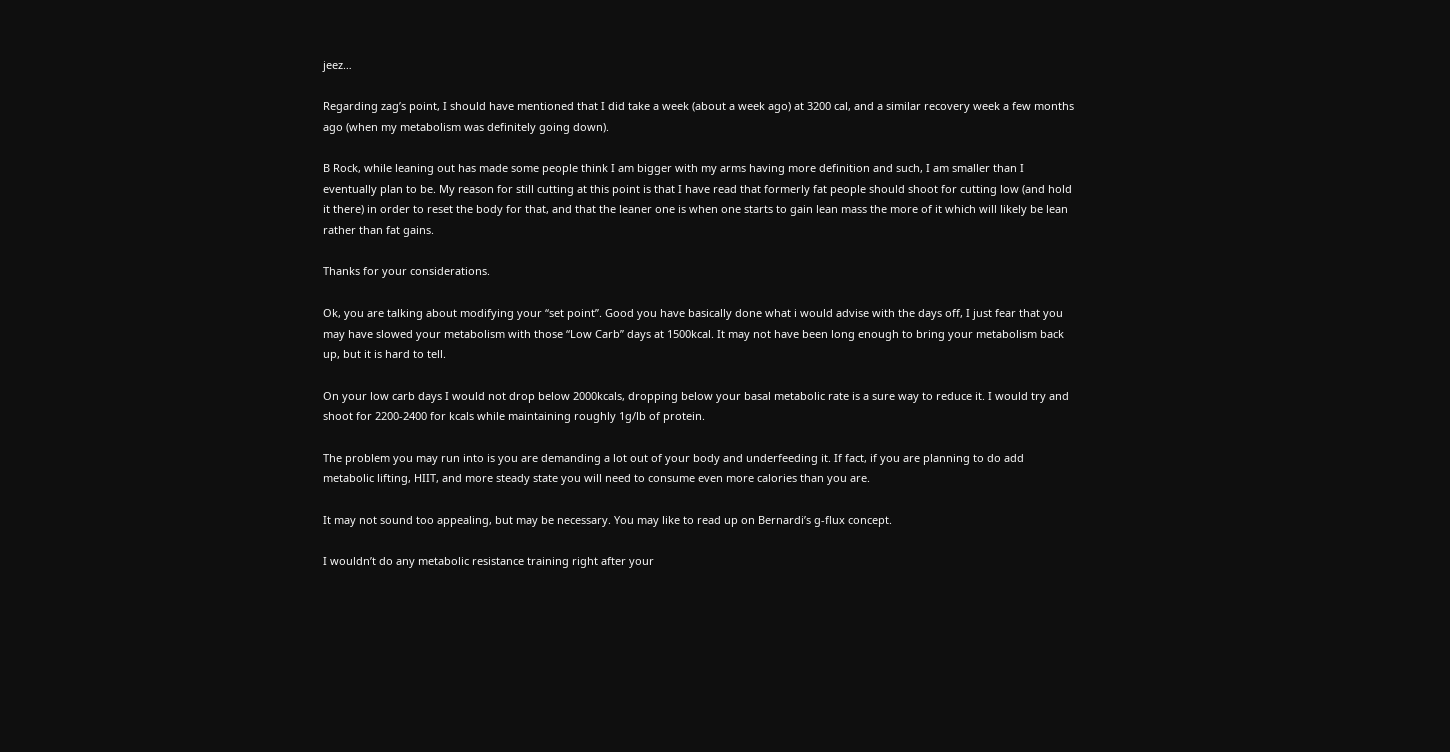jeez…

Regarding zag’s point, I should have mentioned that I did take a week (about a week ago) at 3200 cal, and a similar recovery week a few months ago (when my metabolism was definitely going down).

B Rock, while leaning out has made some people think I am bigger with my arms having more definition and such, I am smaller than I eventually plan to be. My reason for still cutting at this point is that I have read that formerly fat people should shoot for cutting low (and hold it there) in order to reset the body for that, and that the leaner one is when one starts to gain lean mass the more of it which will likely be lean rather than fat gains.

Thanks for your considerations.

Ok, you are talking about modifying your “set point”. Good you have basically done what i would advise with the days off, I just fear that you may have slowed your metabolism with those “Low Carb” days at 1500kcal. It may not have been long enough to bring your metabolism back up, but it is hard to tell.

On your low carb days I would not drop below 2000kcals, dropping below your basal metabolic rate is a sure way to reduce it. I would try and shoot for 2200-2400 for kcals while maintaining roughly 1g/lb of protein.

The problem you may run into is you are demanding a lot out of your body and underfeeding it. If fact, if you are planning to do add metabolic lifting, HIIT, and more steady state you will need to consume even more calories than you are.

It may not sound too appealing, but may be necessary. You may like to read up on Bernardi’s g-flux concept.

I wouldn’t do any metabolic resistance training right after your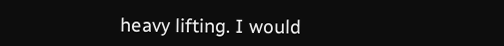heavy lifting. I would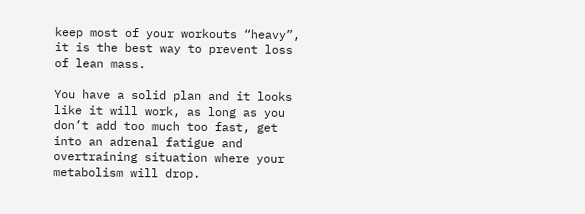keep most of your workouts “heavy”, it is the best way to prevent loss of lean mass.

You have a solid plan and it looks like it will work, as long as you don’t add too much too fast, get into an adrenal fatigue and overtraining situation where your metabolism will drop.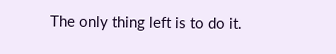The only thing left is to do it.